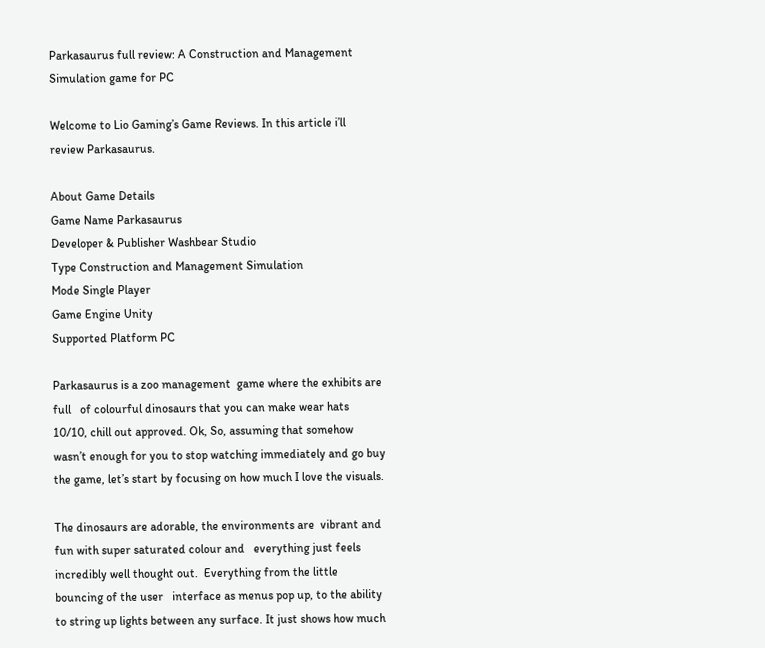Parkasaurus full review: A Construction and Management Simulation game for PC

Welcome to Lio Gaming’s Game Reviews. In this article i’ll review Parkasaurus.

About Game Details
Game Name Parkasaurus
Developer & Publisher Washbear Studio
Type Construction and Management Simulation
Mode Single Player
Game Engine Unity
Supported Platform PC

Parkasaurus is a zoo management  game where the exhibits are full   of colourful dinosaurs that you can make wear hats 10/10, chill out approved. Ok, So, assuming that somehow  wasn’t enough for you to stop watching immediately and go buy the game, let’s start by focusing on how much I love the visuals.

The dinosaurs are adorable, the environments are  vibrant and fun with super saturated colour and   everything just feels incredibly well thought out.  Everything from the little bouncing of the user   interface as menus pop up, to the ability  to string up lights between any surface. It just shows how much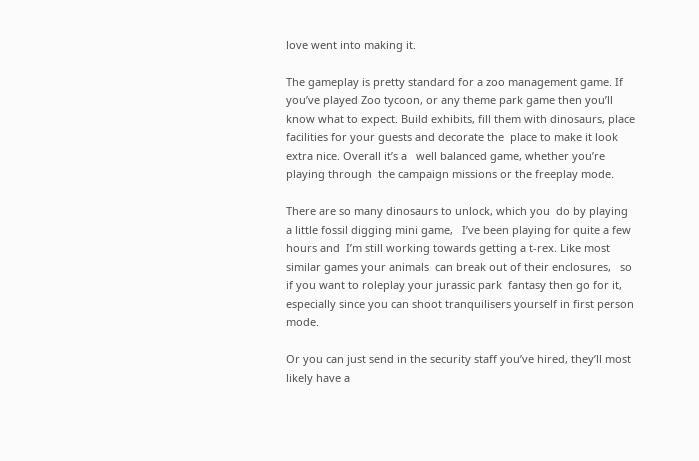love went into making it.

The gameplay is pretty standard for a zoo management game. If you’ve played Zoo tycoon, or any theme park game then you’ll know what to expect. Build exhibits, fill them with dinosaurs, place facilities for your guests and decorate the  place to make it look extra nice. Overall it’s a   well balanced game, whether you’re playing through  the campaign missions or the freeplay mode.

There are so many dinosaurs to unlock, which you  do by playing a little fossil digging mini game,   I’ve been playing for quite a few hours and  I’m still working towards getting a t-rex. Like most similar games your animals  can break out of their enclosures,   so if you want to roleplay your jurassic park  fantasy then go for it, especially since you can shoot tranquilisers yourself in first person mode.

Or you can just send in the security staff you’ve hired, they’ll most likely have a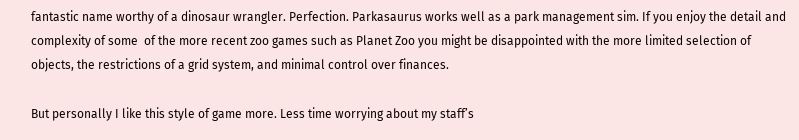fantastic name worthy of a dinosaur wrangler. Perfection. Parkasaurus works well as a park management sim. If you enjoy the detail and complexity of some  of the more recent zoo games such as Planet Zoo you might be disappointed with the more limited selection of objects, the restrictions of a grid system, and minimal control over finances.

But personally I like this style of game more. Less time worrying about my staff’s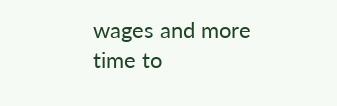wages and more time to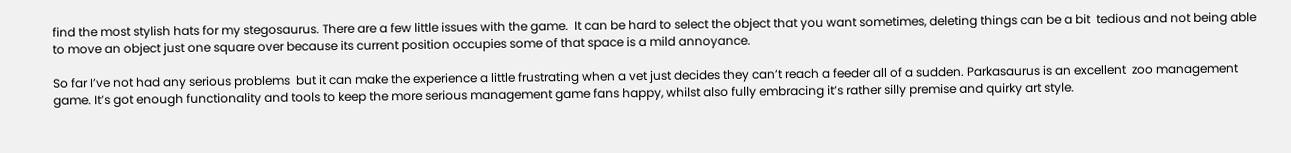find the most stylish hats for my stegosaurus. There are a few little issues with the game.  It can be hard to select the object that you want sometimes, deleting things can be a bit  tedious and not being able to move an object just one square over because its current position occupies some of that space is a mild annoyance.

So far I’ve not had any serious problems  but it can make the experience a little frustrating when a vet just decides they can’t reach a feeder all of a sudden. Parkasaurus is an excellent  zoo management game. It’s got enough functionality and tools to keep the more serious management game fans happy, whilst also fully embracing it’s rather silly premise and quirky art style.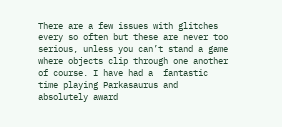There are a few issues with glitches every so often but these are never too serious, unless you can’t stand a game where objects clip through one another of course. I have had a  fantastic time playing Parkasaurus and absolutely award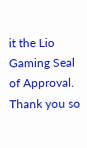it the Lio Gaming Seal of Approval. Thank you so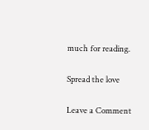much for reading.

Spread the love

Leave a Comment